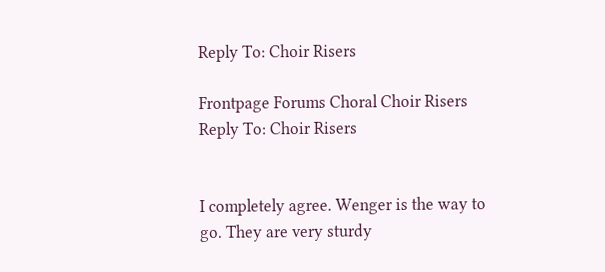Reply To: Choir Risers

Frontpage Forums Choral Choir Risers Reply To: Choir Risers


I completely agree. Wenger is the way to go. They are very sturdy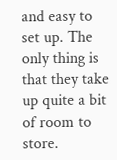and easy to set up. The only thing is that they take up quite a bit of room to store.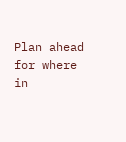Plan ahead for where in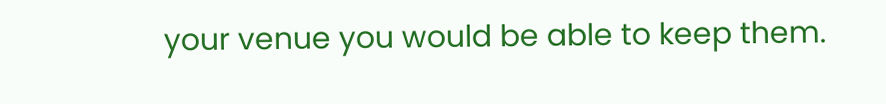your venue you would be able to keep them.